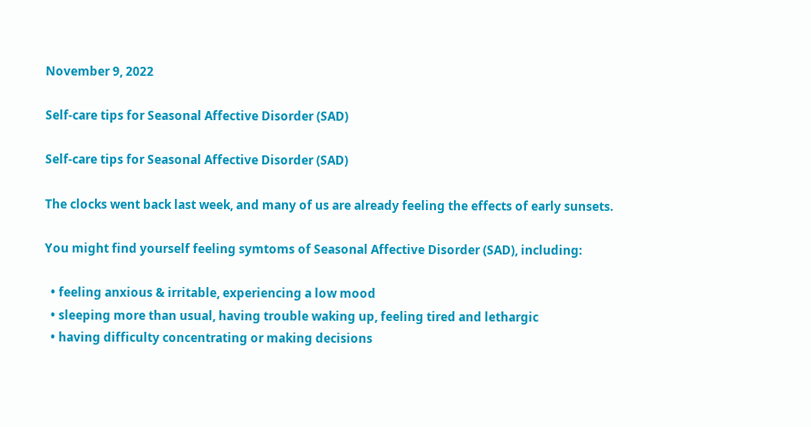November 9, 2022

Self-care tips for Seasonal Affective Disorder (SAD)

Self-care tips for Seasonal Affective Disorder (SAD)

The clocks went back last week, and many of us are already feeling the effects of early sunsets.

You might find yourself feeling symtoms of Seasonal Affective Disorder (SAD), including:

  • feeling anxious & irritable, experiencing a low mood
  • sleeping more than usual, having trouble waking up, feeling tired and lethargic
  • having difficulty concentrating or making decisions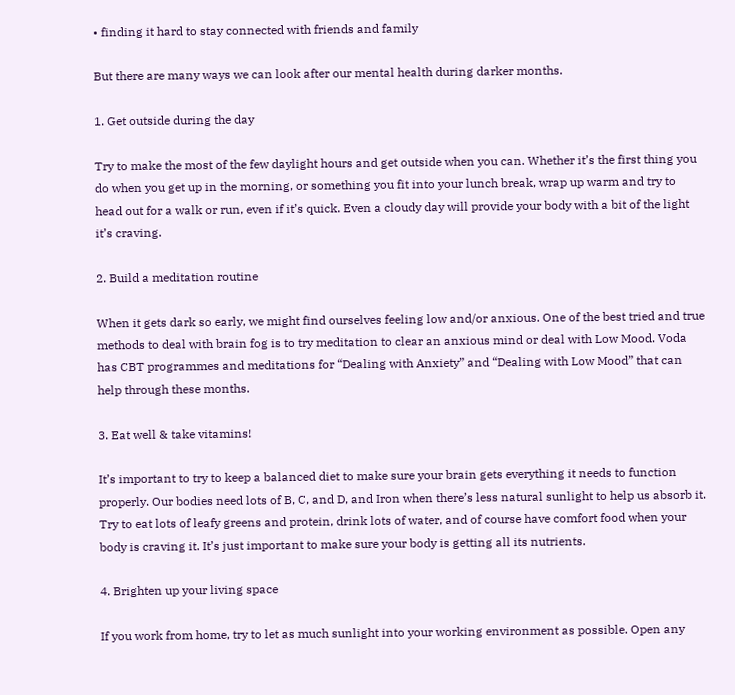• finding it hard to stay connected with friends and family

But there are many ways we can look after our mental health during darker months.

1. Get outside during the day

Try to make the most of the few daylight hours and get outside when you can. Whether it’s the first thing you do when you get up in the morning, or something you fit into your lunch break, wrap up warm and try to head out for a walk or run, even if it’s quick. Even a cloudy day will provide your body with a bit of the light it’s craving.

2. Build a meditation routine

When it gets dark so early, we might find ourselves feeling low and/or anxious. One of the best tried and true methods to deal with brain fog is to try meditation to clear an anxious mind or deal with Low Mood. Voda has CBT programmes and meditations for “Dealing with Anxiety” and “Dealing with Low Mood” that can help through these months.

3. Eat well & take vitamins!

It’s important to try to keep a balanced diet to make sure your brain gets everything it needs to function properly. Our bodies need lots of B, C, and D, and Iron when there’s less natural sunlight to help us absorb it. Try to eat lots of leafy greens and protein, drink lots of water, and of course have comfort food when your body is craving it. It’s just important to make sure your body is getting all its nutrients.

4. Brighten up your living space

If you work from home, try to let as much sunlight into your working environment as possible. Open any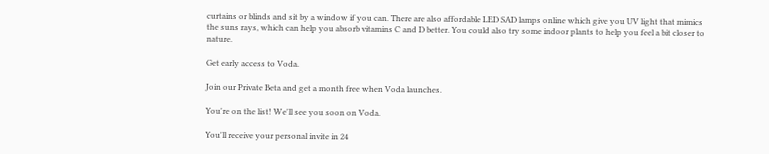curtains or blinds and sit by a window if you can. There are also affordable LED SAD lamps online which give you UV light that mimics the suns rays, which can help you absorb vitamins C and D better. You could also try some indoor plants to help you feel a bit closer to nature.

Get early access to Voda.

Join our Private Beta and get a month free when Voda launches.

You're on the list! We'll see you soon on Voda.

You'll receive your personal invite in 24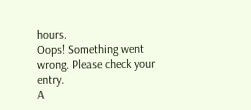hours.
Oops! Something went wrong. Please check your entry.
A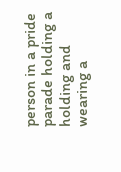person in a pride parade holding a holding and wearing a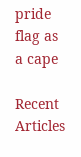pride flag as a cape

Recent Articles